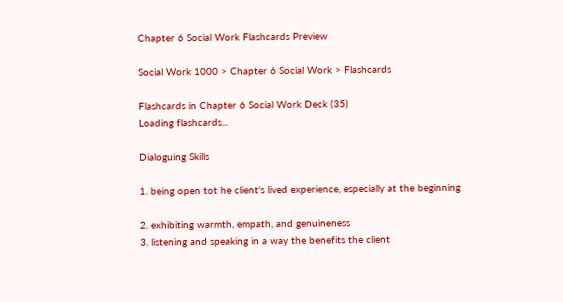Chapter 6 Social Work Flashcards Preview

Social Work 1000 > Chapter 6 Social Work > Flashcards

Flashcards in Chapter 6 Social Work Deck (35)
Loading flashcards...

Dialoguing Skills

1. being open tot he client's lived experience, especially at the beginning

2. exhibiting warmth, empath, and genuineness
3. listening and speaking in a way the benefits the client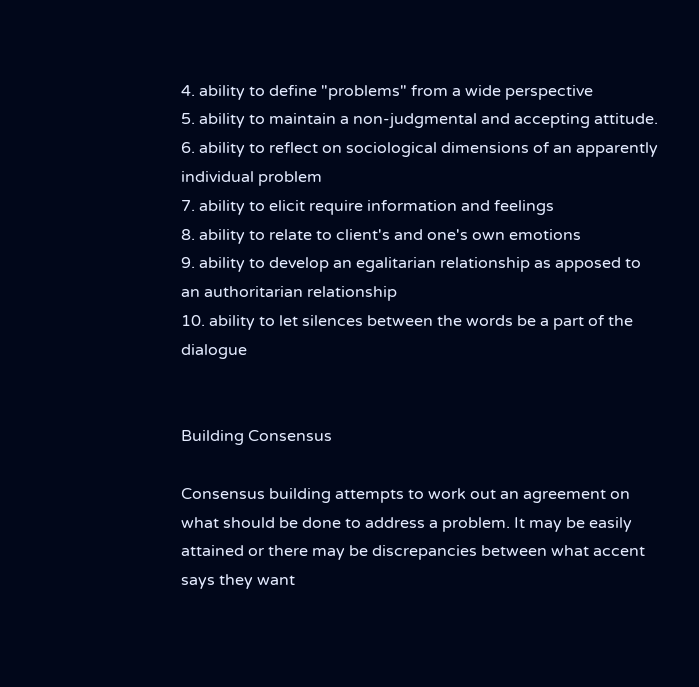4. ability to define "problems" from a wide perspective
5. ability to maintain a non-judgmental and accepting attitude.
6. ability to reflect on sociological dimensions of an apparently individual problem
7. ability to elicit require information and feelings
8. ability to relate to client's and one's own emotions
9. ability to develop an egalitarian relationship as apposed to an authoritarian relationship
10. ability to let silences between the words be a part of the dialogue


Building Consensus

Consensus building attempts to work out an agreement on what should be done to address a problem. It may be easily attained or there may be discrepancies between what accent says they want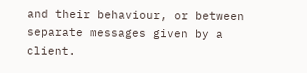and their behaviour, or between separate messages given by a client.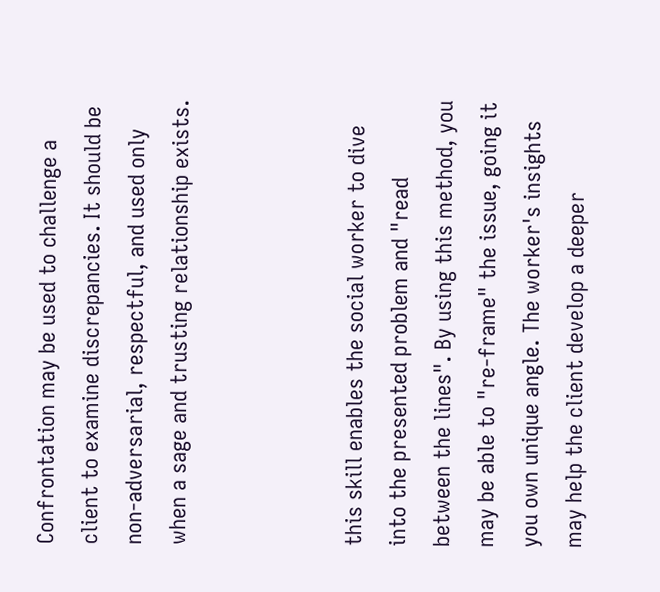Confrontation may be used to challenge a client to examine discrepancies. It should be non-adversarial, respectful, and used only when a sage and trusting relationship exists.



this skill enables the social worker to dive into the presented problem and "read between the lines". By using this method, you may be able to "re-frame" the issue, going it you own unique angle. The worker's insights may help the client develop a deeper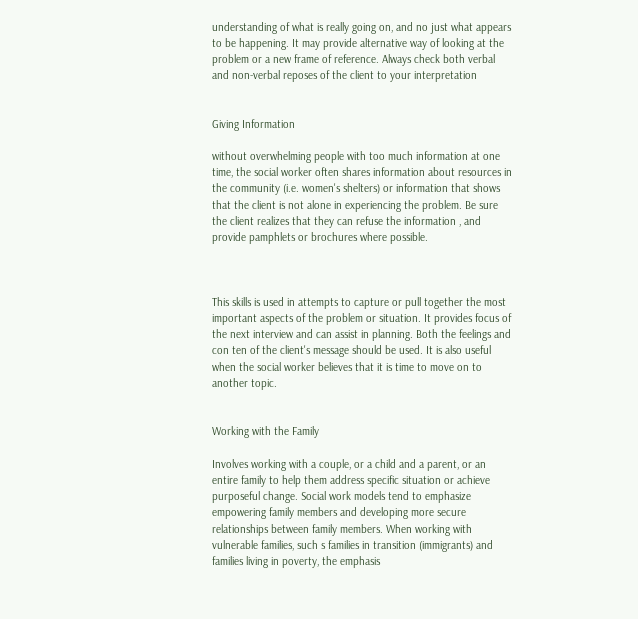understanding of what is really going on, and no just what appears to be happening. It may provide alternative way of looking at the problem or a new frame of reference. Always check both verbal and non-verbal reposes of the client to your interpretation


Giving Information

without overwhelming people with too much information at one time, the social worker often shares information about resources in the community (i.e. women's shelters) or information that shows that the client is not alone in experiencing the problem. Be sure the client realizes that they can refuse the information , and provide pamphlets or brochures where possible.



This skills is used in attempts to capture or pull together the most important aspects of the problem or situation. It provides focus of the next interview and can assist in planning. Both the feelings and con ten of the client's message should be used. It is also useful when the social worker believes that it is time to move on to another topic.


Working with the Family

Involves working with a couple, or a child and a parent, or an entire family to help them address specific situation or achieve purposeful change. Social work models tend to emphasize empowering family members and developing more secure relationships between family members. When working with vulnerable families, such s families in transition (immigrants) and families living in poverty, the emphasis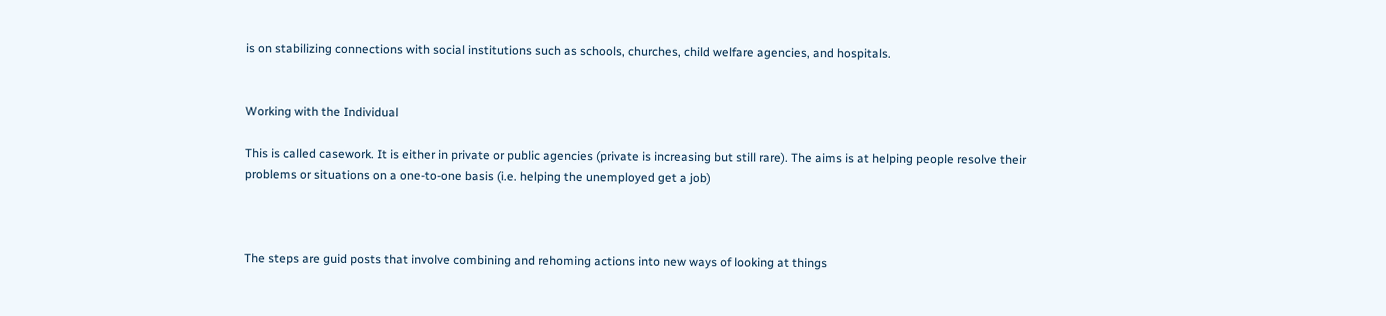is on stabilizing connections with social institutions such as schools, churches, child welfare agencies, and hospitals.


Working with the Individual

This is called casework. It is either in private or public agencies (private is increasing but still rare). The aims is at helping people resolve their problems or situations on a one-to-one basis (i.e. helping the unemployed get a job)



The steps are guid posts that involve combining and rehoming actions into new ways of looking at things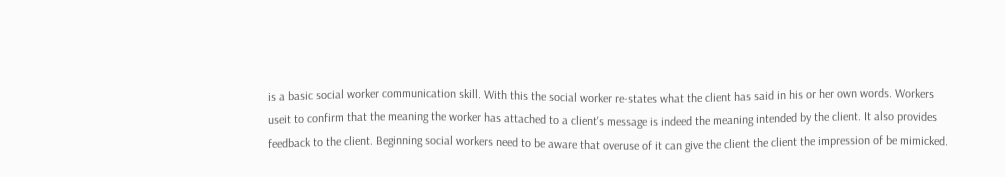is a basic social worker communication skill. With this the social worker re-states what the client has said in his or her own words. Workers useit to confirm that the meaning the worker has attached to a client's message is indeed the meaning intended by the client. It also provides feedback to the client. Beginning social workers need to be aware that overuse of it can give the client the client the impression of be mimicked.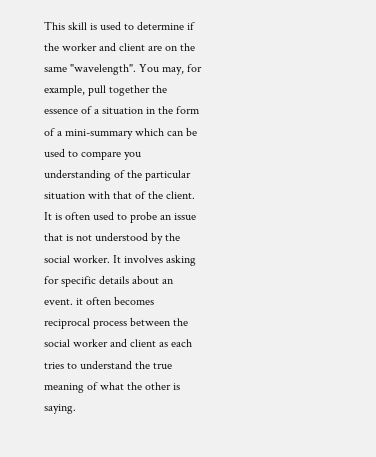This skill is used to determine if the worker and client are on the same "wavelength". You may, for example, pull together the essence of a situation in the form of a mini-summary which can be used to compare you understanding of the particular situation with that of the client. It is often used to probe an issue that is not understood by the social worker. It involves asking for specific details about an event. it often becomes reciprocal process between the social worker and client as each tries to understand the true meaning of what the other is saying.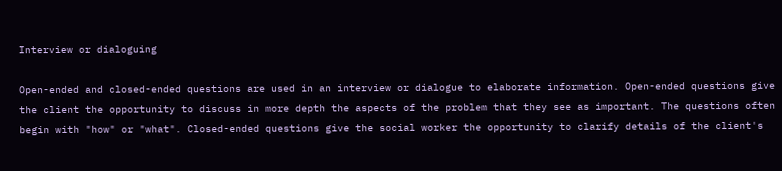Interview or dialoguing

Open-ended and closed-ended questions are used in an interview or dialogue to elaborate information. Open-ended questions give the client the opportunity to discuss in more depth the aspects of the problem that they see as important. The questions often begin with "how" or "what". Closed-ended questions give the social worker the opportunity to clarify details of the client's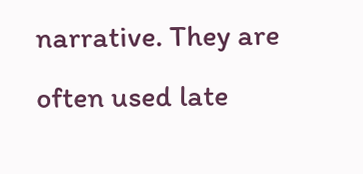narrative. They are often used late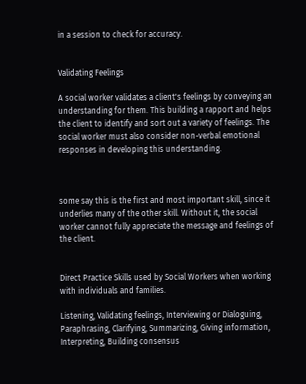in a session to check for accuracy.


Validating Feelings

A social worker validates a client's feelings by conveying an understanding for them. This building a rapport and helps the client to identify and sort out a variety of feelings. The social worker must also consider non-verbal emotional responses in developing this understanding.



some say this is the first and most important skill, since it underlies many of the other skill. Without it, the social worker cannot fully appreciate the message and feelings of the client.


Direct Practice Skills used by Social Workers when working with individuals and families.

Listening, Validating feelings, Interviewing or Dialoguing, Paraphrasing, Clarifying, Summarizing, Giving information, Interpreting, Building consensus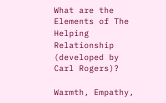What are the Elements of The Helping Relationship (developed by Carl Rogers)?

Warmth, Empathy,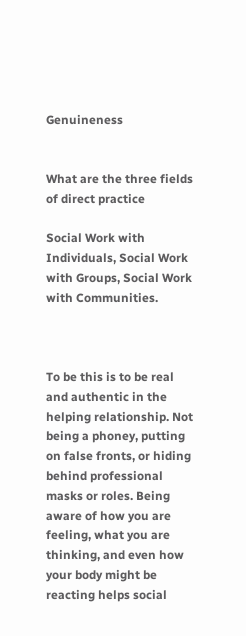Genuineness


What are the three fields of direct practice

Social Work with Individuals, Social Work with Groups, Social Work with Communities.



To be this is to be real and authentic in the helping relationship. Not being a phoney, putting on false fronts, or hiding behind professional masks or roles. Being aware of how you are feeling, what you are thinking, and even how your body might be reacting helps social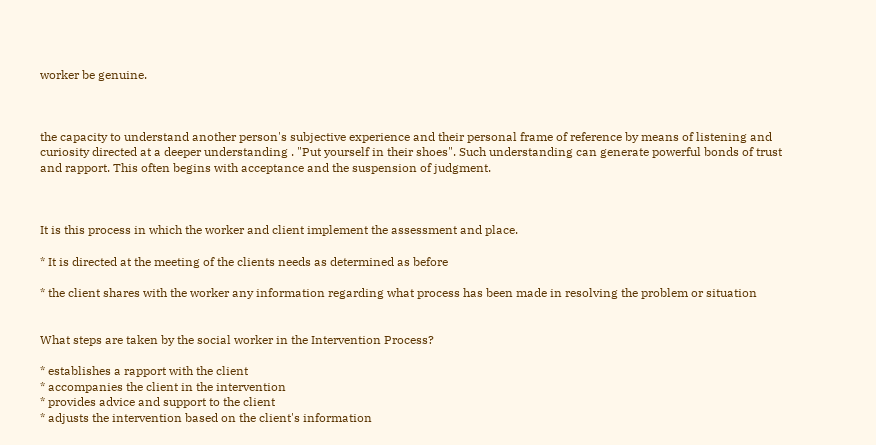worker be genuine.



the capacity to understand another person's subjective experience and their personal frame of reference by means of listening and curiosity directed at a deeper understanding . "Put yourself in their shoes". Such understanding can generate powerful bonds of trust and rapport. This often begins with acceptance and the suspension of judgment.



It is this process in which the worker and client implement the assessment and place.

* It is directed at the meeting of the clients needs as determined as before

* the client shares with the worker any information regarding what process has been made in resolving the problem or situation


What steps are taken by the social worker in the Intervention Process?

* establishes a rapport with the client
* accompanies the client in the intervention
* provides advice and support to the client
* adjusts the intervention based on the client's information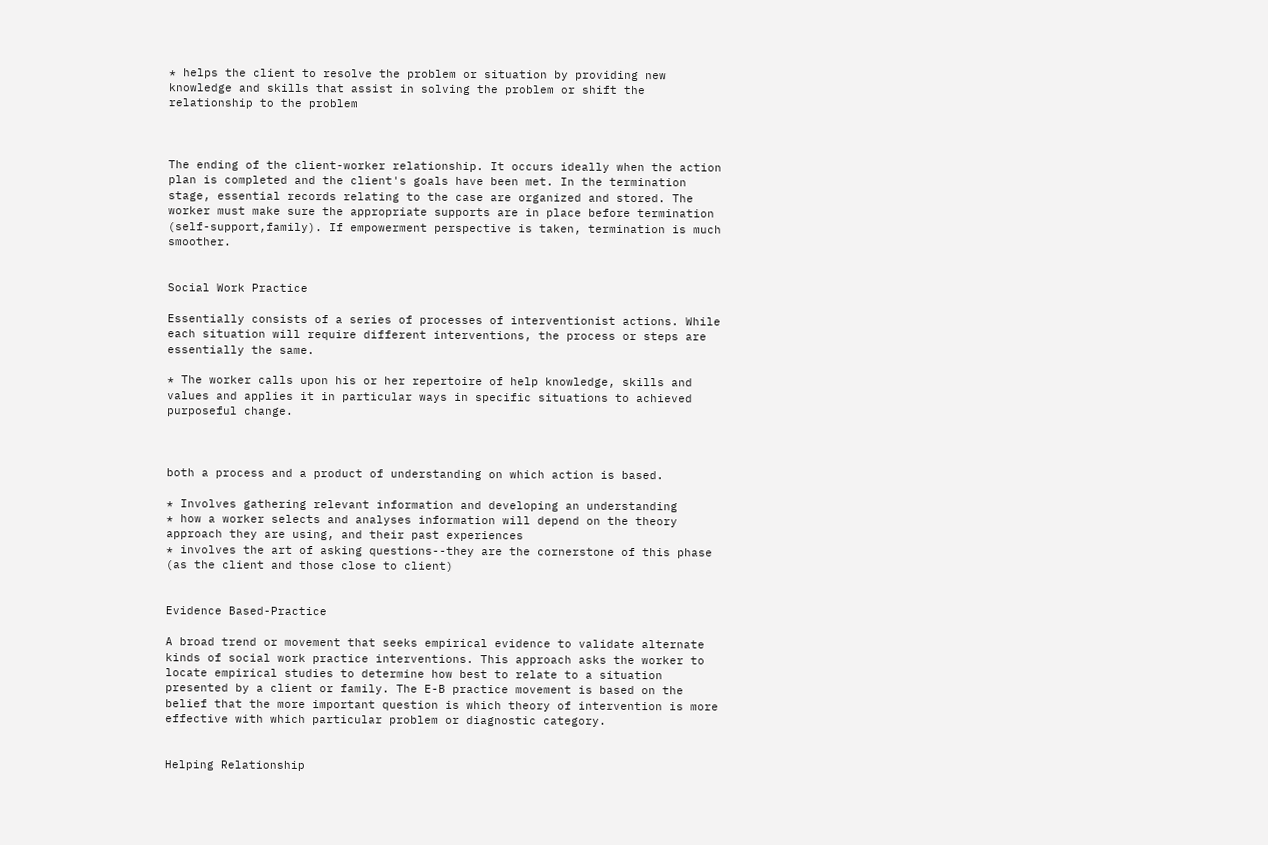* helps the client to resolve the problem or situation by providing new knowledge and skills that assist in solving the problem or shift the relationship to the problem



The ending of the client-worker relationship. It occurs ideally when the action plan is completed and the client's goals have been met. In the termination stage, essential records relating to the case are organized and stored. The worker must make sure the appropriate supports are in place before termination (self-support,family). If empowerment perspective is taken, termination is much smoother.


Social Work Practice

Essentially consists of a series of processes of interventionist actions. While each situation will require different interventions, the process or steps are essentially the same.

* The worker calls upon his or her repertoire of help knowledge, skills and values and applies it in particular ways in specific situations to achieved purposeful change.



both a process and a product of understanding on which action is based.

* Involves gathering relevant information and developing an understanding
* how a worker selects and analyses information will depend on the theory approach they are using, and their past experiences
* involves the art of asking questions--they are the cornerstone of this phase (as the client and those close to client)


Evidence Based-Practice

A broad trend or movement that seeks empirical evidence to validate alternate kinds of social work practice interventions. This approach asks the worker to locate empirical studies to determine how best to relate to a situation presented by a client or family. The E-B practice movement is based on the belief that the more important question is which theory of intervention is more effective with which particular problem or diagnostic category.


Helping Relationship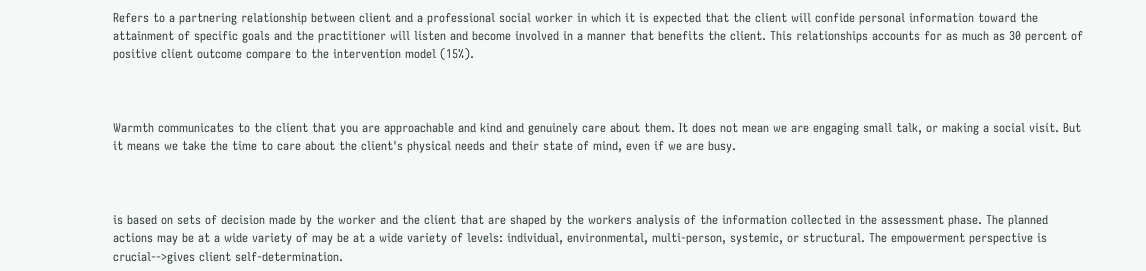Refers to a partnering relationship between client and a professional social worker in which it is expected that the client will confide personal information toward the attainment of specific goals and the practitioner will listen and become involved in a manner that benefits the client. This relationships accounts for as much as 30 percent of positive client outcome compare to the intervention model (15%).



Warmth communicates to the client that you are approachable and kind and genuinely care about them. It does not mean we are engaging small talk, or making a social visit. But it means we take the time to care about the client's physical needs and their state of mind, even if we are busy.



is based on sets of decision made by the worker and the client that are shaped by the workers analysis of the information collected in the assessment phase. The planned actions may be at a wide variety of may be at a wide variety of levels: individual, environmental, multi-person, systemic, or structural. The empowerment perspective is crucial-->gives client self-determination.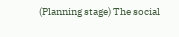(Planning stage) The social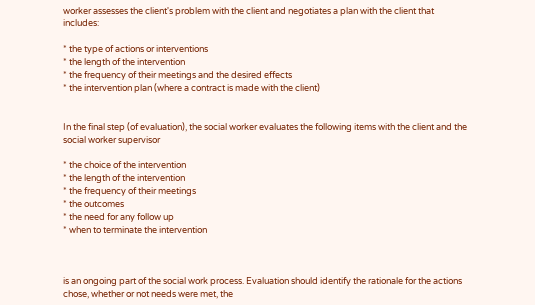worker assesses the client's problem with the client and negotiates a plan with the client that includes:

* the type of actions or interventions
* the length of the intervention
* the frequency of their meetings and the desired effects
* the intervention plan (where a contract is made with the client)


In the final step (of evaluation), the social worker evaluates the following items with the client and the social worker supervisor

* the choice of the intervention
* the length of the intervention
* the frequency of their meetings
* the outcomes
* the need for any follow up
* when to terminate the intervention



is an ongoing part of the social work process. Evaluation should identify the rationale for the actions chose, whether or not needs were met, the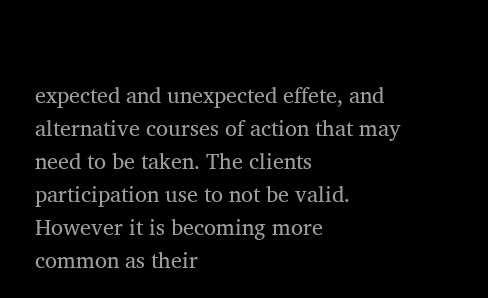expected and unexpected effete, and alternative courses of action that may need to be taken. The clients participation use to not be valid. However it is becoming more common as their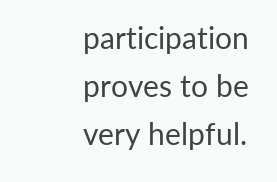participation proves to be very helpful.